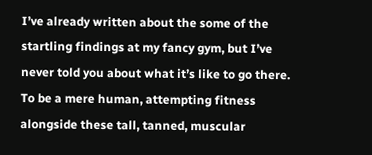I’ve already written about the some of the startling findings at my fancy gym, but I’ve never told you about what it’s like to go there. To be a mere human, attempting fitness alongside these tall, tanned, muscular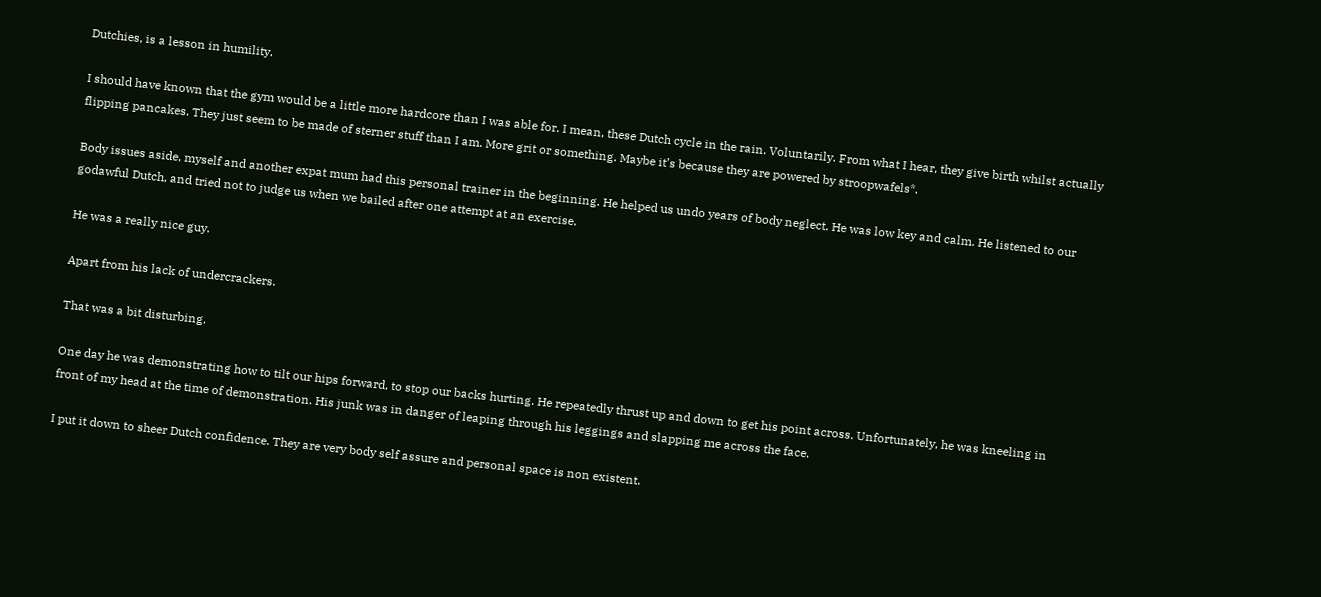Dutchies, is a lesson in humility.

I should have known that the gym would be a little more hardcore than I was able for. I mean, these Dutch cycle in the rain. Voluntarily. From what I hear, they give birth whilst actually flipping pancakes. They just seem to be made of sterner stuff than I am. More grit or something. Maybe it’s because they are powered by stroopwafels*.

Body issues aside, myself and another expat mum had this personal trainer in the beginning. He helped us undo years of body neglect. He was low key and calm. He listened to our godawful Dutch, and tried not to judge us when we bailed after one attempt at an exercise.

He was a really nice guy.

Apart from his lack of undercrackers.

That was a bit disturbing.

One day he was demonstrating how to tilt our hips forward, to stop our backs hurting. He repeatedly thrust up and down to get his point across. Unfortunately, he was kneeling in front of my head at the time of demonstration. His junk was in danger of leaping through his leggings and slapping me across the face.

I put it down to sheer Dutch confidence. They are very body self assure and personal space is non existent.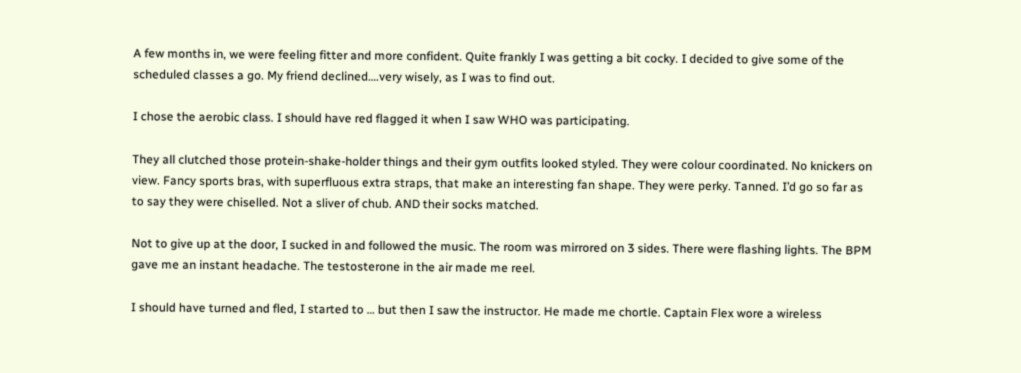A few months in, we were feeling fitter and more confident. Quite frankly I was getting a bit cocky. I decided to give some of the scheduled classes a go. My friend declined….very wisely, as I was to find out.

I chose the aerobic class. I should have red flagged it when I saw WHO was participating.

They all clutched those protein-shake-holder things and their gym outfits looked styled. They were colour coordinated. No knickers on view. Fancy sports bras, with superfluous extra straps, that make an interesting fan shape. They were perky. Tanned. I’d go so far as to say they were chiselled. Not a sliver of chub. AND their socks matched.

Not to give up at the door, I sucked in and followed the music. The room was mirrored on 3 sides. There were flashing lights. The BPM gave me an instant headache. The testosterone in the air made me reel.

I should have turned and fled, I started to … but then I saw the instructor. He made me chortle. Captain Flex wore a wireless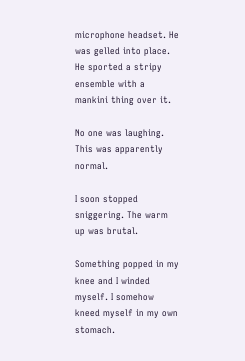microphone headset. He was gelled into place. He sported a stripy ensemble with a mankini thing over it.

No one was laughing. This was apparently normal.

I soon stopped sniggering. The warm up was brutal.

Something popped in my knee and I winded myself. I somehow kneed myself in my own stomach.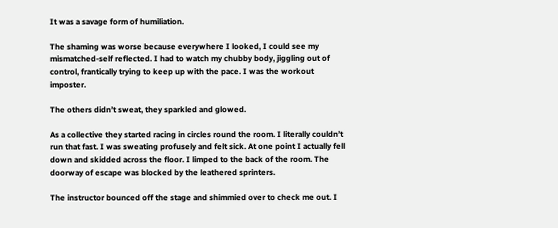It was a savage form of humiliation.

The shaming was worse because everywhere I looked, I could see my mismatched-self reflected. I had to watch my chubby body, jiggling out of control, frantically trying to keep up with the pace. I was the workout imposter.

The others didn’t sweat, they sparkled and glowed.

As a collective they started racing in circles round the room. I literally couldn’t run that fast. I was sweating profusely and felt sick. At one point I actually fell down and skidded across the floor. I limped to the back of the room. The doorway of escape was blocked by the leathered sprinters.

The instructor bounced off the stage and shimmied over to check me out. I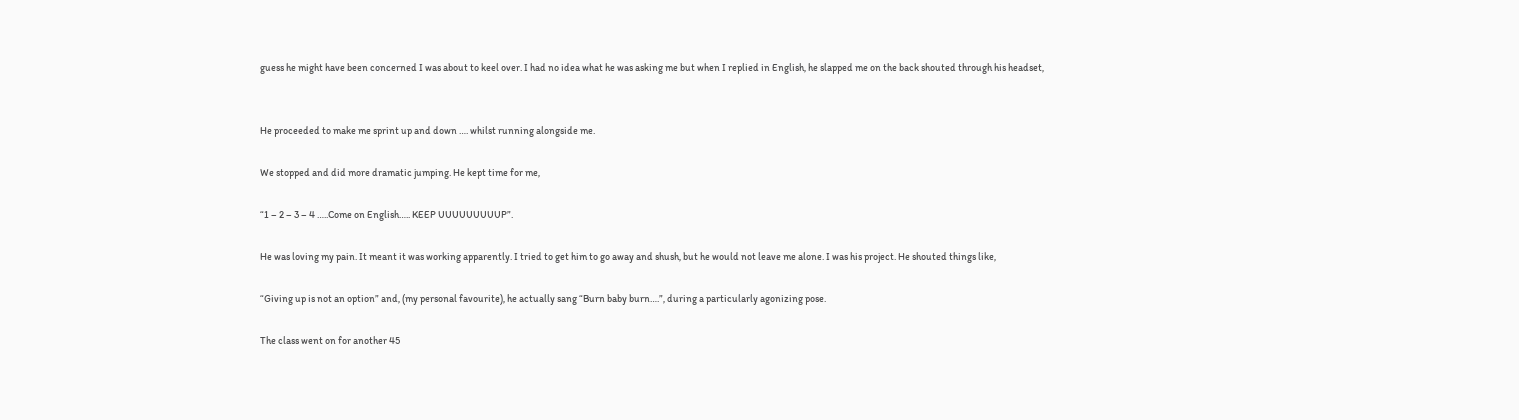guess he might have been concerned I was about to keel over. I had no idea what he was asking me but when I replied in English, he slapped me on the back shouted through his headset,


He proceeded to make me sprint up and down …. whilst running alongside me.

We stopped and did more dramatic jumping. He kept time for me,

“1 – 2 – 3 – 4 …..Come on English….. KEEP UUUUUUUUUP”.

He was loving my pain. It meant it was working apparently. I tried to get him to go away and shush, but he would not leave me alone. I was his project. He shouted things like,

“Giving up is not an option” and, (my personal favourite), he actually sang “Burn baby burn….”, during a particularly agonizing pose.

The class went on for another 45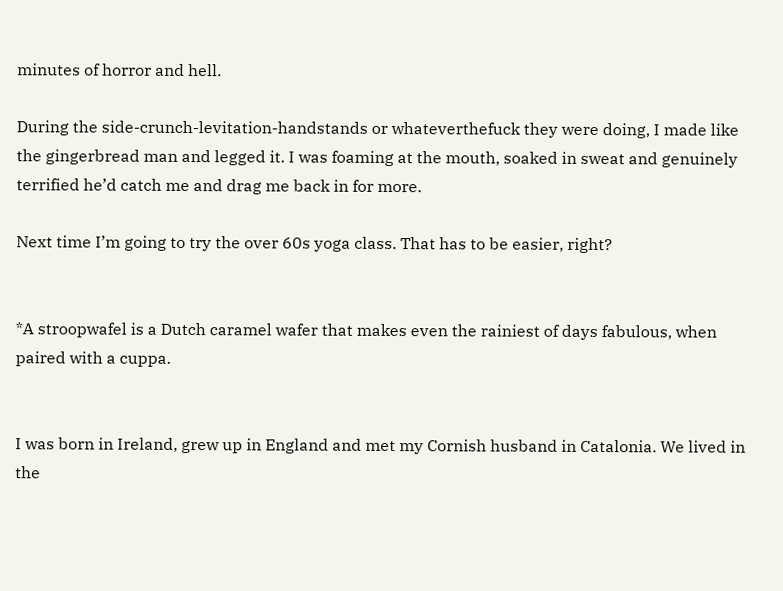minutes of horror and hell.

During the side-crunch-levitation-handstands or whateverthefuck they were doing, I made like the gingerbread man and legged it. I was foaming at the mouth, soaked in sweat and genuinely terrified he’d catch me and drag me back in for more.

Next time I’m going to try the over 60s yoga class. That has to be easier, right?


*A stroopwafel is a Dutch caramel wafer that makes even the rainiest of days fabulous, when paired with a cuppa.


I was born in Ireland, grew up in England and met my Cornish husband in Catalonia. We lived in the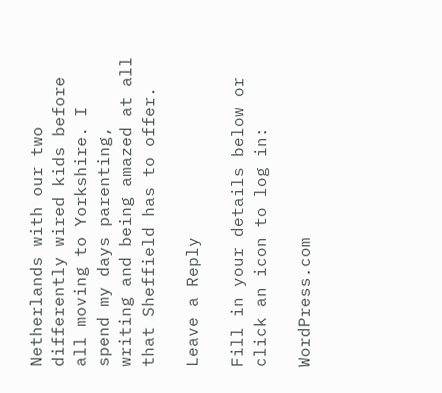Netherlands with our two differently wired kids before all moving to Yorkshire. I spend my days parenting, writing and being amazed at all that Sheffield has to offer.

Leave a Reply

Fill in your details below or click an icon to log in:

WordPress.com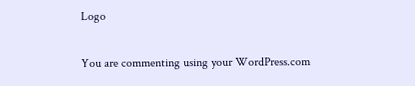Logo

You are commenting using your WordPress.com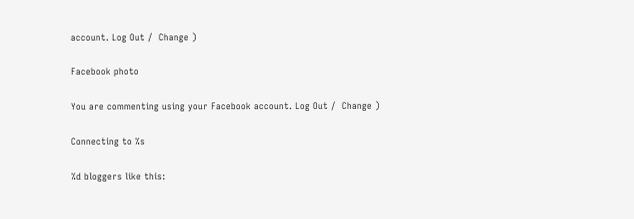account. Log Out /  Change )

Facebook photo

You are commenting using your Facebook account. Log Out /  Change )

Connecting to %s

%d bloggers like this: